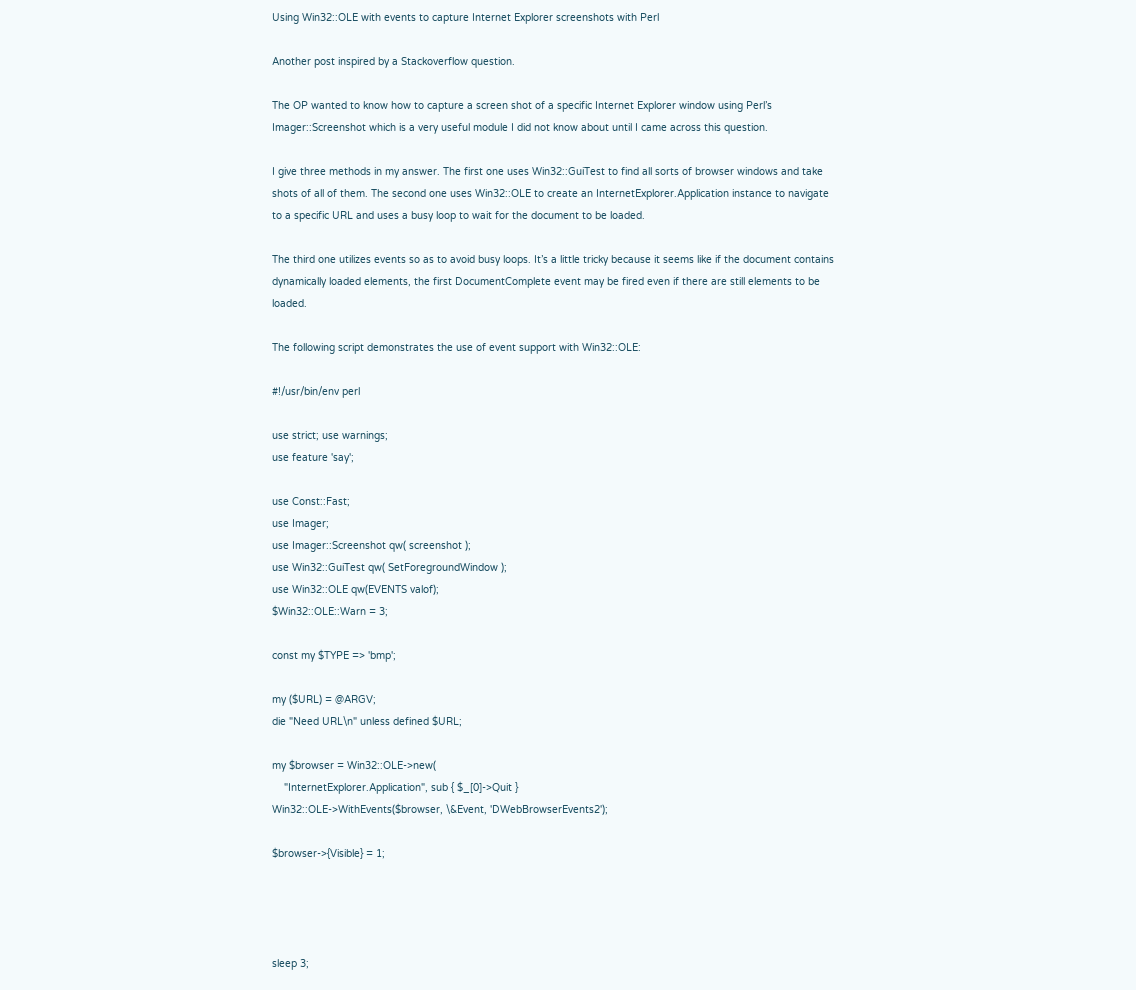Using Win32::OLE with events to capture Internet Explorer screenshots with Perl

Another post inspired by a Stackoverflow question.

The OP wanted to know how to capture a screen shot of a specific Internet Explorer window using Perl’s Imager::Screenshot which is a very useful module I did not know about until I came across this question.

I give three methods in my answer. The first one uses Win32::GuiTest to find all sorts of browser windows and take shots of all of them. The second one uses Win32::OLE to create an InternetExplorer.Application instance to navigate to a specific URL and uses a busy loop to wait for the document to be loaded.

The third one utilizes events so as to avoid busy loops. It’s a little tricky because it seems like if the document contains dynamically loaded elements, the first DocumentComplete event may be fired even if there are still elements to be loaded.

The following script demonstrates the use of event support with Win32::OLE:

#!/usr/bin/env perl

use strict; use warnings;
use feature 'say';

use Const::Fast;
use Imager;
use Imager::Screenshot qw( screenshot );
use Win32::GuiTest qw( SetForegroundWindow );
use Win32::OLE qw(EVENTS valof);
$Win32::OLE::Warn = 3;

const my $TYPE => 'bmp';

my ($URL) = @ARGV;
die "Need URL\n" unless defined $URL;

my $browser = Win32::OLE->new(
    "InternetExplorer.Application", sub { $_[0]->Quit }
Win32::OLE->WithEvents($browser, \&Event, 'DWebBrowserEvents2');

$browser->{Visible} = 1;




sleep 3;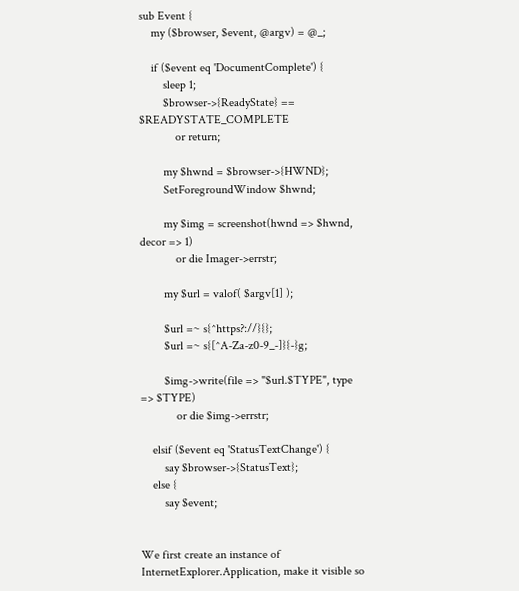sub Event {
    my ($browser, $event, @argv) = @_;

    if ($event eq 'DocumentComplete') {
        sleep 1;
        $browser->{ReadyState} == $READYSTATE_COMPLETE
            or return;

        my $hwnd = $browser->{HWND};
        SetForegroundWindow $hwnd;

        my $img = screenshot(hwnd => $hwnd, decor => 1)
            or die Imager->errstr;

        my $url = valof( $argv[1] );

        $url =~ s{^https?://}{};
        $url =~ s{[^A-Za-z0-9_-]}{-}g;

        $img->write(file => "$url.$TYPE", type => $TYPE)
            or die $img->errstr;

    elsif ($event eq 'StatusTextChange') {
        say $browser->{StatusText};
    else {
        say $event;


We first create an instance of InternetExplorer.Application, make it visible so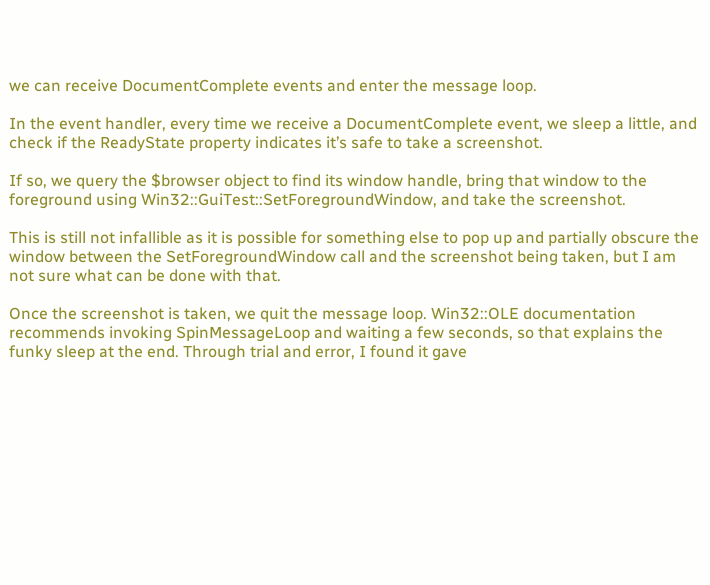we can receive DocumentComplete events and enter the message loop.

In the event handler, every time we receive a DocumentComplete event, we sleep a little, and check if the ReadyState property indicates it’s safe to take a screenshot.

If so, we query the $browser object to find its window handle, bring that window to the foreground using Win32::GuiTest::SetForegroundWindow, and take the screenshot.

This is still not infallible as it is possible for something else to pop up and partially obscure the window between the SetForegroundWindow call and the screenshot being taken, but I am not sure what can be done with that.

Once the screenshot is taken, we quit the message loop. Win32::OLE documentation recommends invoking SpinMessageLoop and waiting a few seconds, so that explains the funky sleep at the end. Through trial and error, I found it gave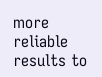more reliable results to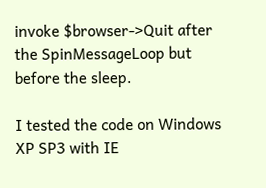invoke $browser->Quit after the SpinMessageLoop but before the sleep.

I tested the code on Windows XP SP3 with IE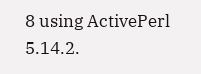8 using ActivePerl 5.14.2.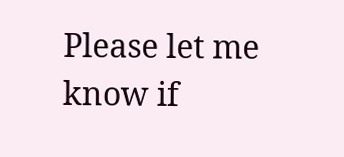Please let me know if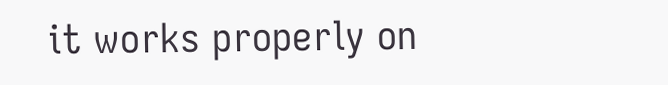it works properly on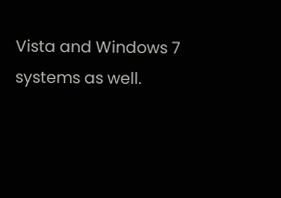Vista and Windows 7 systems as well.